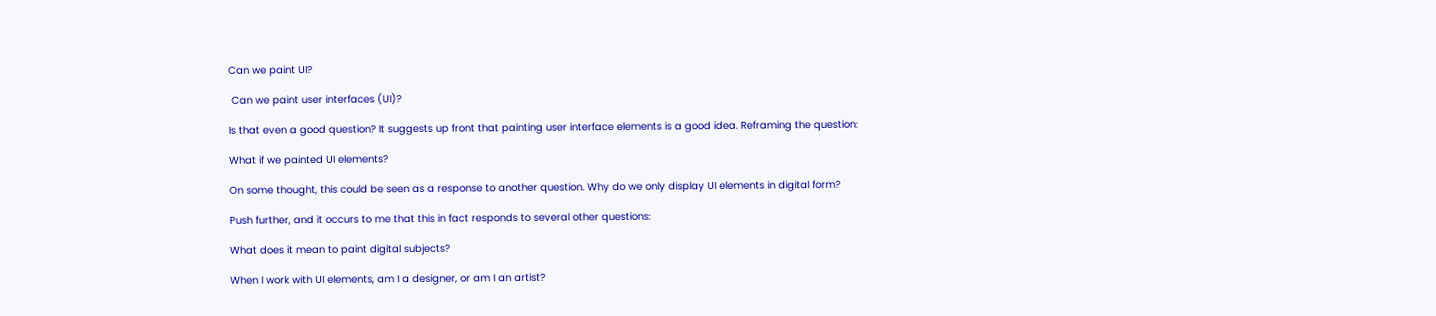Can we paint UI?

 Can we paint user interfaces (UI)?

Is that even a good question? It suggests up front that painting user interface elements is a good idea. Reframing the question:

What if we painted UI elements?

On some thought, this could be seen as a response to another question. Why do we only display UI elements in digital form?

Push further, and it occurs to me that this in fact responds to several other questions:

What does it mean to paint digital subjects?

When I work with UI elements, am I a designer, or am I an artist?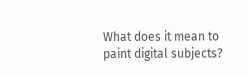What does it mean to paint digital subjects?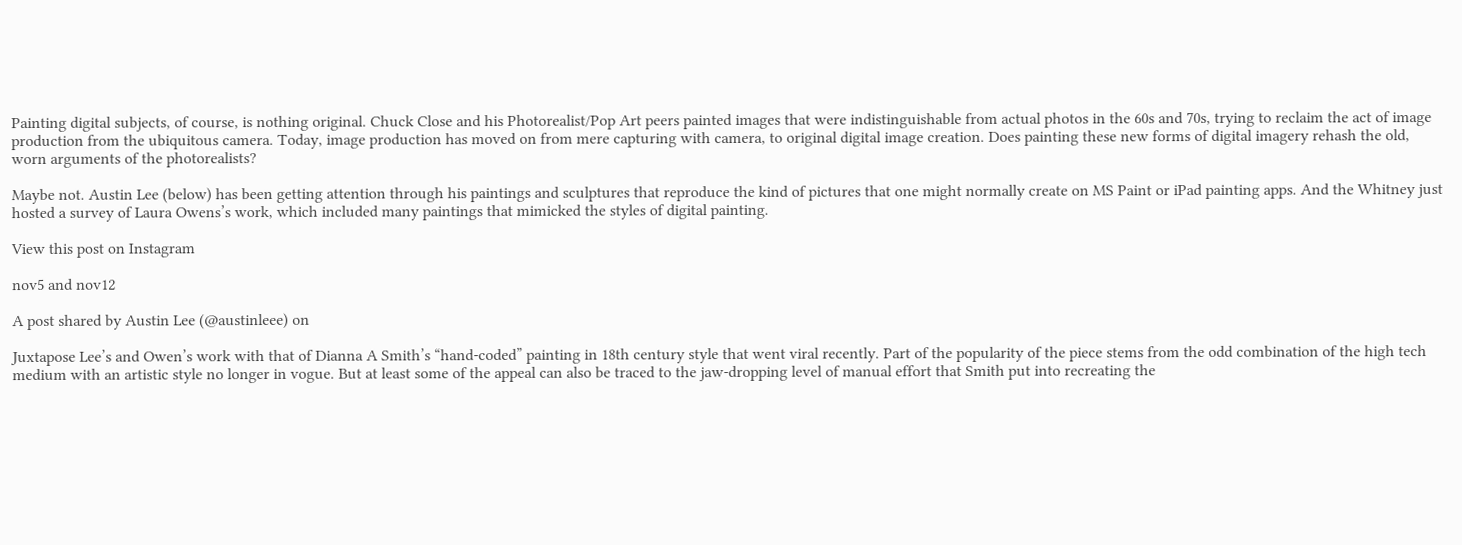Painting digital subjects, of course, is nothing original. Chuck Close and his Photorealist/Pop Art peers painted images that were indistinguishable from actual photos in the 60s and 70s, trying to reclaim the act of image production from the ubiquitous camera. Today, image production has moved on from mere capturing with camera, to original digital image creation. Does painting these new forms of digital imagery rehash the old, worn arguments of the photorealists?

Maybe not. Austin Lee (below) has been getting attention through his paintings and sculptures that reproduce the kind of pictures that one might normally create on MS Paint or iPad painting apps. And the Whitney just hosted a survey of Laura Owens’s work, which included many paintings that mimicked the styles of digital painting.

View this post on Instagram

nov5 and nov12

A post shared by Austin Lee (@austinleee) on

Juxtapose Lee’s and Owen’s work with that of Dianna A Smith’s “hand-coded” painting in 18th century style that went viral recently. Part of the popularity of the piece stems from the odd combination of the high tech medium with an artistic style no longer in vogue. But at least some of the appeal can also be traced to the jaw-dropping level of manual effort that Smith put into recreating the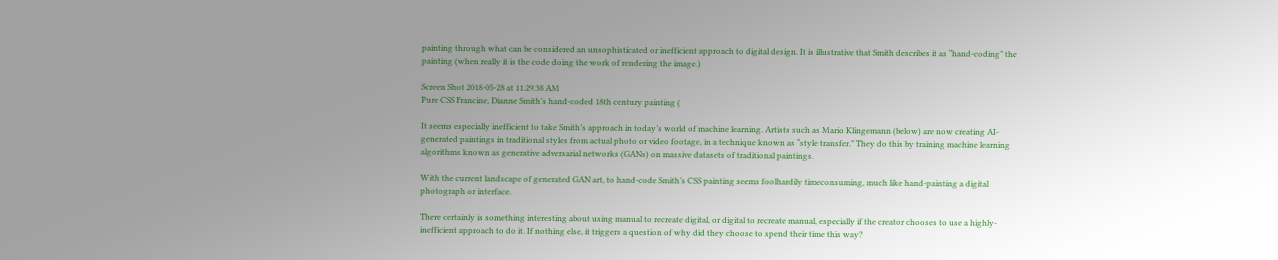painting through what can be considered an unsophisticated or inefficient approach to digital design. It is illustrative that Smith describes it as “hand-coding” the painting (when really it is the code doing the work of rendering the image.)

Screen Shot 2018-05-28 at 11.29.38 AM
Pure CSS Francine, Dianne Smith’s hand-coded 18th century painting (

It seems especially inefficient to take Smith’s approach in today’s world of machine learning. Artists such as Mario Klingemann (below) are now creating AI-generated paintings in traditional styles from actual photo or video footage, in a technique known as “style transfer.” They do this by training machine learning algorithms known as generative adversarial networks (GANs) on massive datasets of traditional paintings.

With the current landscape of generated GAN art, to hand-code Smith’s CSS painting seems foolhardily timeconsuming, much like hand-painting a digital photograph or interface.

There certainly is something interesting about using manual to recreate digital, or digital to recreate manual, especially if the creator chooses to use a highly-inefficient approach to do it. If nothing else, it triggers a question of why did they choose to spend their time this way?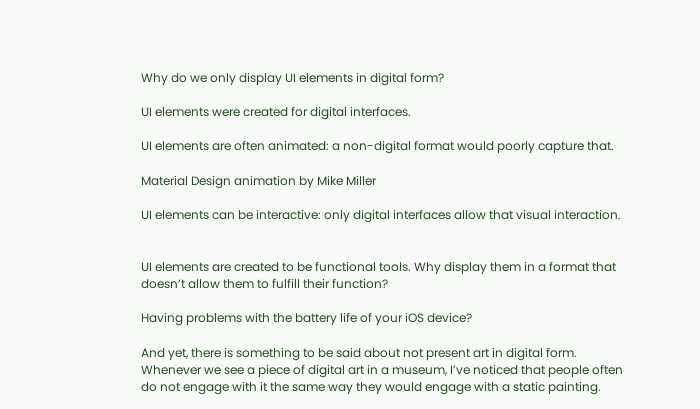Why do we only display UI elements in digital form?

UI elements were created for digital interfaces.

UI elements are often animated: a non-digital format would poorly capture that.

Material Design animation by Mike Miller

UI elements can be interactive: only digital interfaces allow that visual interaction.


UI elements are created to be functional tools. Why display them in a format that doesn’t allow them to fulfill their function?

Having problems with the battery life of your iOS device?

And yet, there is something to be said about not present art in digital form. Whenever we see a piece of digital art in a museum, I’ve noticed that people often do not engage with it the same way they would engage with a static painting.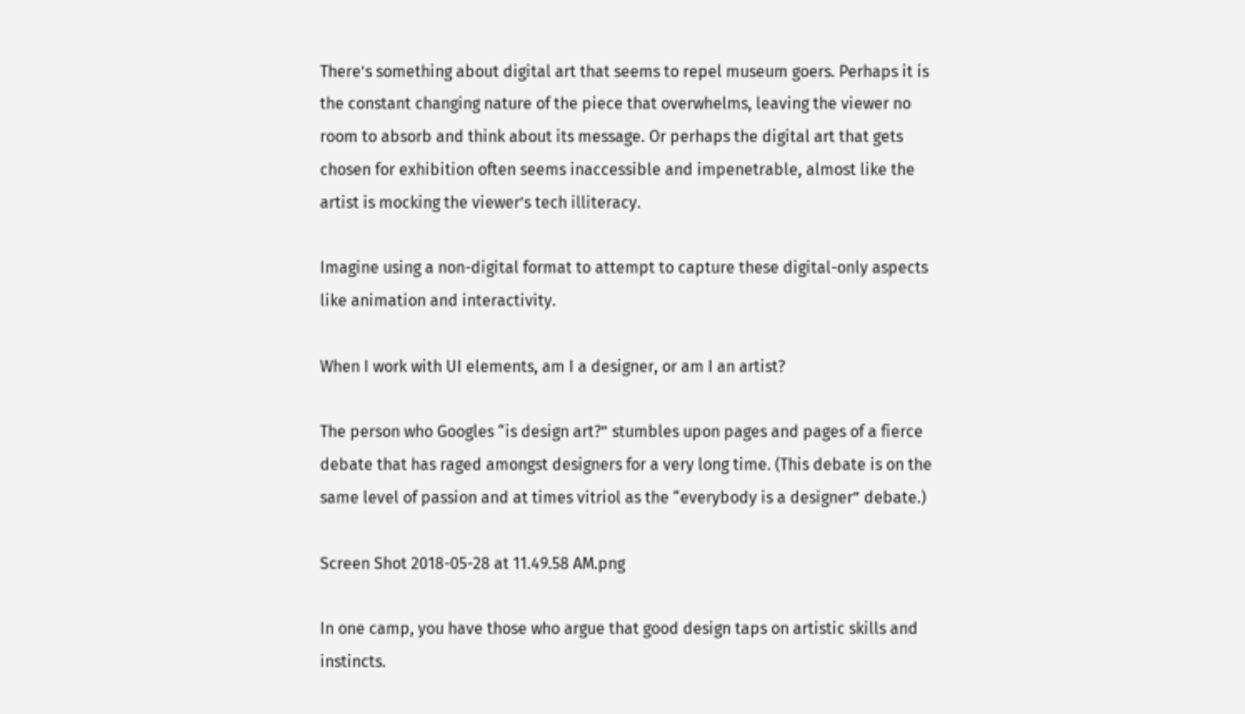There’s something about digital art that seems to repel museum goers. Perhaps it is the constant changing nature of the piece that overwhelms, leaving the viewer no room to absorb and think about its message. Or perhaps the digital art that gets chosen for exhibition often seems inaccessible and impenetrable, almost like the artist is mocking the viewer’s tech illiteracy.

Imagine using a non-digital format to attempt to capture these digital-only aspects like animation and interactivity.

When I work with UI elements, am I a designer, or am I an artist?

The person who Googles “is design art?” stumbles upon pages and pages of a fierce debate that has raged amongst designers for a very long time. (This debate is on the same level of passion and at times vitriol as the “everybody is a designer” debate.)

Screen Shot 2018-05-28 at 11.49.58 AM.png

In one camp, you have those who argue that good design taps on artistic skills and instincts.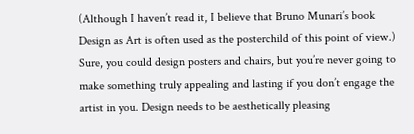(Although I haven’t read it, I believe that Bruno Munari’s book Design as Art is often used as the posterchild of this point of view.) Sure, you could design posters and chairs, but you’re never going to make something truly appealing and lasting if you don’t engage the artist in you. Design needs to be aesthetically pleasing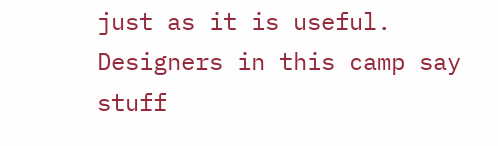just as it is useful. Designers in this camp say stuff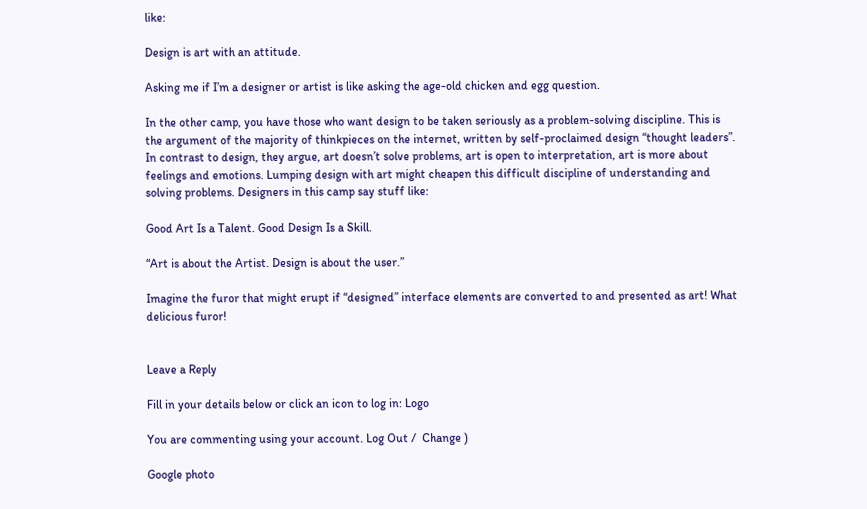like:

Design is art with an attitude.

Asking me if I’m a designer or artist is like asking the age-old chicken and egg question.

In the other camp, you have those who want design to be taken seriously as a problem-solving discipline. This is the argument of the majority of thinkpieces on the internet, written by self-proclaimed design “thought leaders”. In contrast to design, they argue, art doesn’t solve problems, art is open to interpretation, art is more about feelings and emotions. Lumping design with art might cheapen this difficult discipline of understanding and solving problems. Designers in this camp say stuff like:

Good Art Is a Talent. Good Design Is a Skill.

“Art is about the Artist. Design is about the user.”

Imagine the furor that might erupt if “designed” interface elements are converted to and presented as art! What delicious furor!


Leave a Reply

Fill in your details below or click an icon to log in: Logo

You are commenting using your account. Log Out /  Change )

Google photo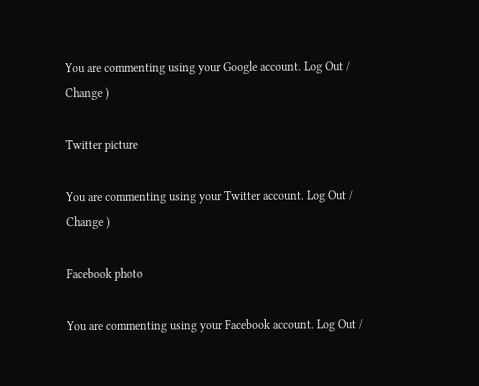You are commenting using your Google account. Log Out /  Change )

Twitter picture

You are commenting using your Twitter account. Log Out /  Change )

Facebook photo

You are commenting using your Facebook account. Log Out /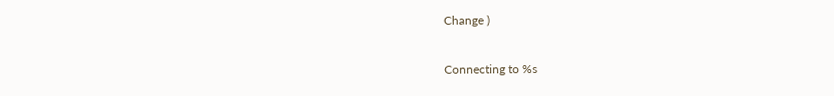Change )

Connecting to %s